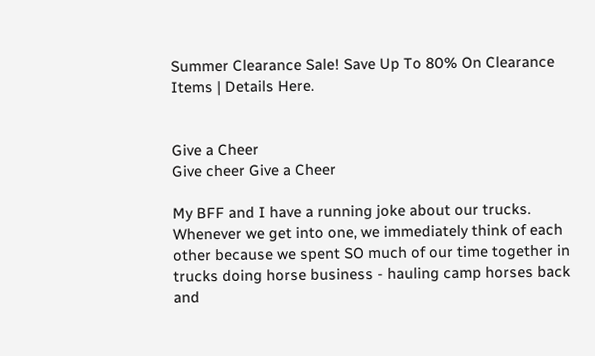Summer Clearance Sale! Save Up To 80% On Clearance Items | Details Here.


Give a Cheer
Give cheer Give a Cheer

My BFF and I have a running joke about our trucks. Whenever we get into one, we immediately think of each other because we spent SO much of our time together in trucks doing horse business - hauling camp horses back and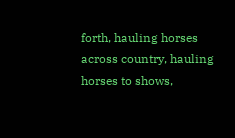forth, hauling horses across country, hauling horses to shows,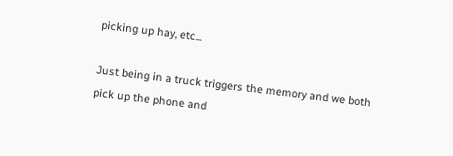picking up hay, etc...

Just being in a truck triggers the memory and we both pick up the phone and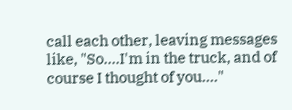call each other, leaving messages like, "So....I'm in the truck, and of course I thought of you...."